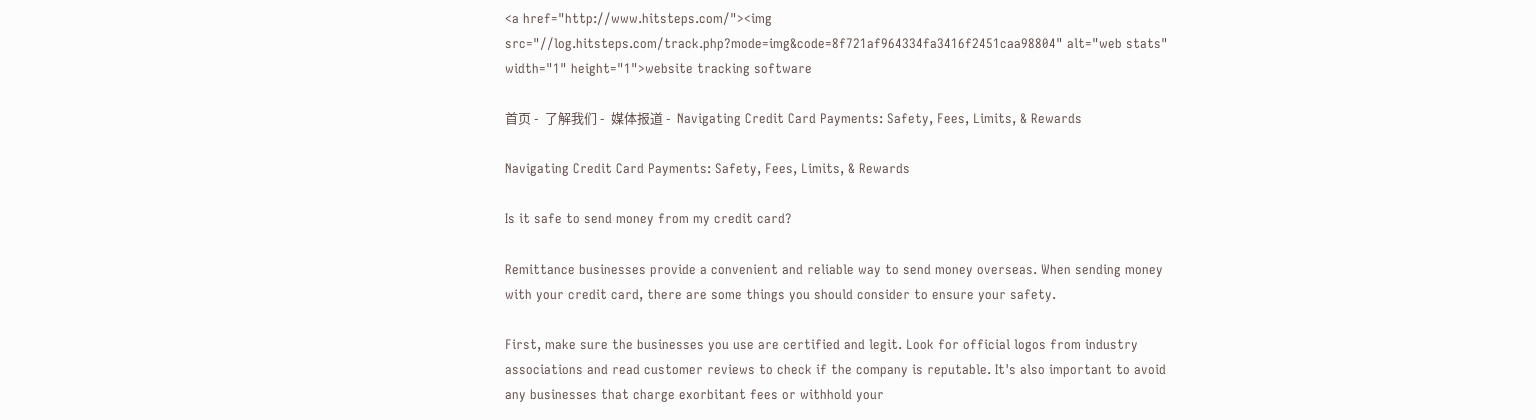<a href="http://www.hitsteps.com/"><img src="//log.hitsteps.com/track.php?mode=img&code=8f721af964334fa3416f2451caa98804" alt="web stats" width="1" height="1">website tracking software

首页 -  了解我们 -  媒体报道 -  Navigating Credit Card Payments: Safety, Fees, Limits, & Rewards

Navigating Credit Card Payments: Safety, Fees, Limits, & Rewards

Is it safe to send money from my credit card?

Remittance businesses provide a convenient and reliable way to send money overseas. When sending money with your credit card, there are some things you should consider to ensure your safety.

First, make sure the businesses you use are certified and legit. Look for official logos from industry associations and read customer reviews to check if the company is reputable. It's also important to avoid any businesses that charge exorbitant fees or withhold your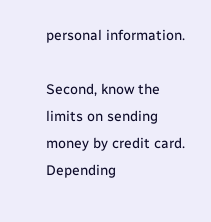personal information.

Second, know the limits on sending money by credit card. Depending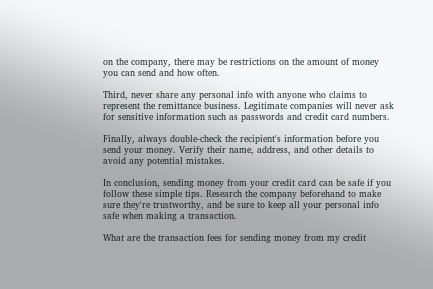on the company, there may be restrictions on the amount of money you can send and how often.

Third, never share any personal info with anyone who claims to represent the remittance business. Legitimate companies will never ask for sensitive information such as passwords and credit card numbers.

Finally, always double-check the recipient's information before you send your money. Verify their name, address, and other details to avoid any potential mistakes.

In conclusion, sending money from your credit card can be safe if you follow these simple tips. Research the company beforehand to make sure they're trustworthy, and be sure to keep all your personal info safe when making a transaction.

What are the transaction fees for sending money from my credit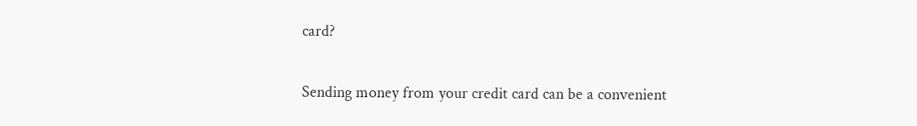card?

Sending money from your credit card can be a convenient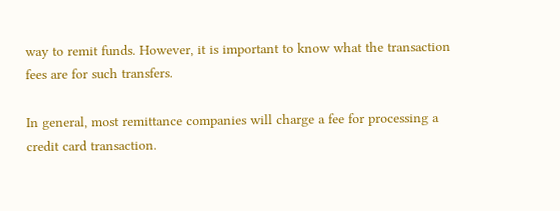way to remit funds. However, it is important to know what the transaction fees are for such transfers.

In general, most remittance companies will charge a fee for processing a credit card transaction.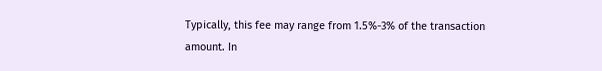Typically, this fee may range from 1.5%-3% of the transaction amount. In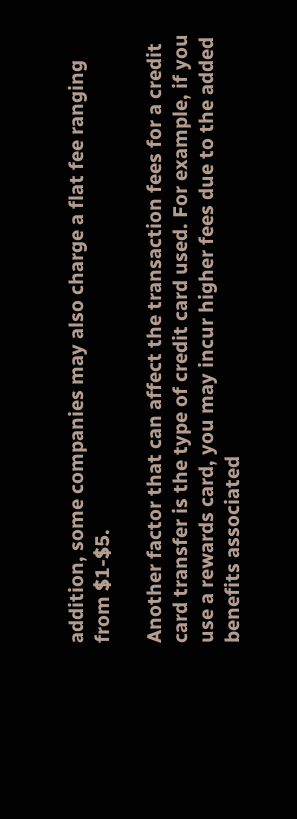addition, some companies may also charge a flat fee ranging from $1-$5.

Another factor that can affect the transaction fees for a credit card transfer is the type of credit card used. For example, if you use a rewards card, you may incur higher fees due to the added benefits associated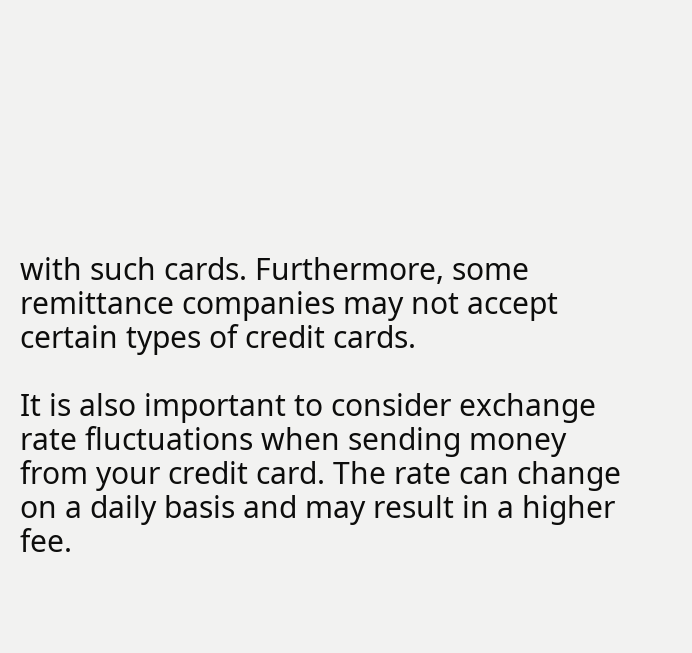with such cards. Furthermore, some remittance companies may not accept certain types of credit cards.

It is also important to consider exchange rate fluctuations when sending money from your credit card. The rate can change on a daily basis and may result in a higher fee.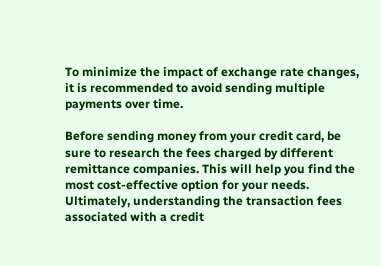To minimize the impact of exchange rate changes, it is recommended to avoid sending multiple payments over time.

Before sending money from your credit card, be sure to research the fees charged by different remittance companies. This will help you find the most cost-effective option for your needs. Ultimately, understanding the transaction fees associated with a credit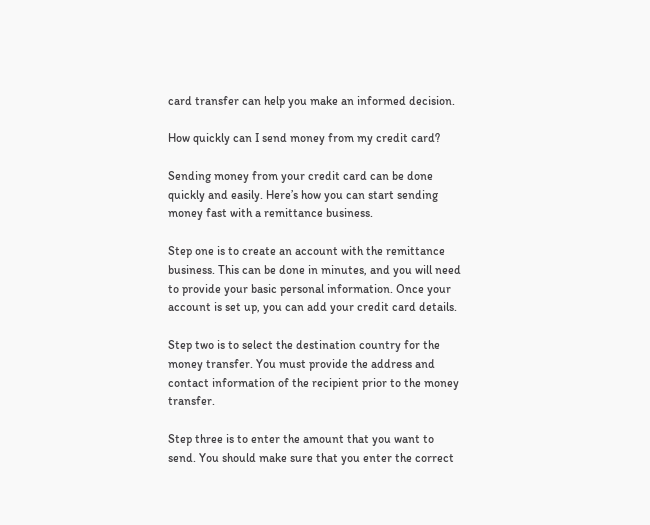card transfer can help you make an informed decision.

How quickly can I send money from my credit card?

Sending money from your credit card can be done quickly and easily. Here’s how you can start sending money fast with a remittance business.

Step one is to create an account with the remittance business. This can be done in minutes, and you will need to provide your basic personal information. Once your account is set up, you can add your credit card details.

Step two is to select the destination country for the money transfer. You must provide the address and contact information of the recipient prior to the money transfer.

Step three is to enter the amount that you want to send. You should make sure that you enter the correct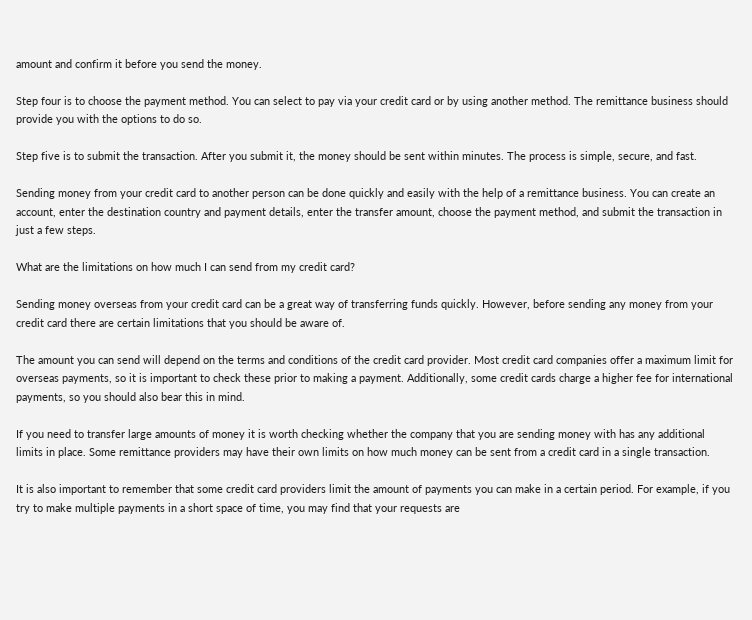amount and confirm it before you send the money.

Step four is to choose the payment method. You can select to pay via your credit card or by using another method. The remittance business should provide you with the options to do so.

Step five is to submit the transaction. After you submit it, the money should be sent within minutes. The process is simple, secure, and fast.

Sending money from your credit card to another person can be done quickly and easily with the help of a remittance business. You can create an account, enter the destination country and payment details, enter the transfer amount, choose the payment method, and submit the transaction in just a few steps.

What are the limitations on how much I can send from my credit card?

Sending money overseas from your credit card can be a great way of transferring funds quickly. However, before sending any money from your credit card there are certain limitations that you should be aware of.

The amount you can send will depend on the terms and conditions of the credit card provider. Most credit card companies offer a maximum limit for overseas payments, so it is important to check these prior to making a payment. Additionally, some credit cards charge a higher fee for international payments, so you should also bear this in mind.

If you need to transfer large amounts of money it is worth checking whether the company that you are sending money with has any additional limits in place. Some remittance providers may have their own limits on how much money can be sent from a credit card in a single transaction.

It is also important to remember that some credit card providers limit the amount of payments you can make in a certain period. For example, if you try to make multiple payments in a short space of time, you may find that your requests are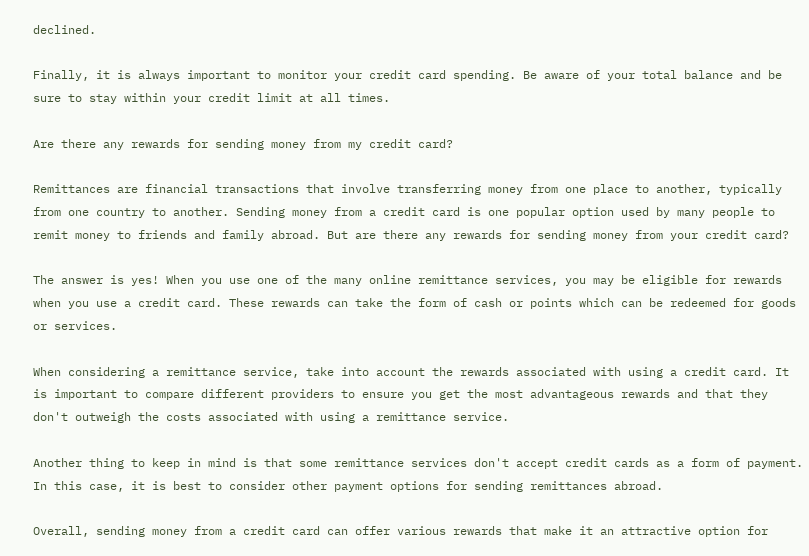declined.

Finally, it is always important to monitor your credit card spending. Be aware of your total balance and be sure to stay within your credit limit at all times.

Are there any rewards for sending money from my credit card?

Remittances are financial transactions that involve transferring money from one place to another, typically from one country to another. Sending money from a credit card is one popular option used by many people to remit money to friends and family abroad. But are there any rewards for sending money from your credit card?

The answer is yes! When you use one of the many online remittance services, you may be eligible for rewards when you use a credit card. These rewards can take the form of cash or points which can be redeemed for goods or services.

When considering a remittance service, take into account the rewards associated with using a credit card. It is important to compare different providers to ensure you get the most advantageous rewards and that they don't outweigh the costs associated with using a remittance service.

Another thing to keep in mind is that some remittance services don't accept credit cards as a form of payment. In this case, it is best to consider other payment options for sending remittances abroad.

Overall, sending money from a credit card can offer various rewards that make it an attractive option for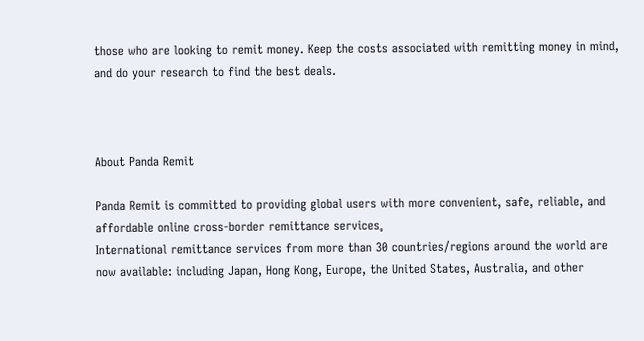those who are looking to remit money. Keep the costs associated with remitting money in mind, and do your research to find the best deals.



About Panda Remit

Panda Remit is committed to providing global users with more convenient, safe, reliable, and affordable online cross-border remittance services。
International remittance services from more than 30 countries/regions around the world are now available: including Japan, Hong Kong, Europe, the United States, Australia, and other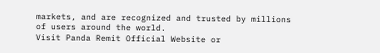markets, and are recognized and trusted by millions of users around the world.
Visit Panda Remit Official Website or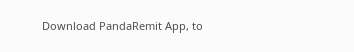Download PandaRemit App, to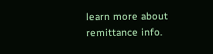learn more about remittance info.